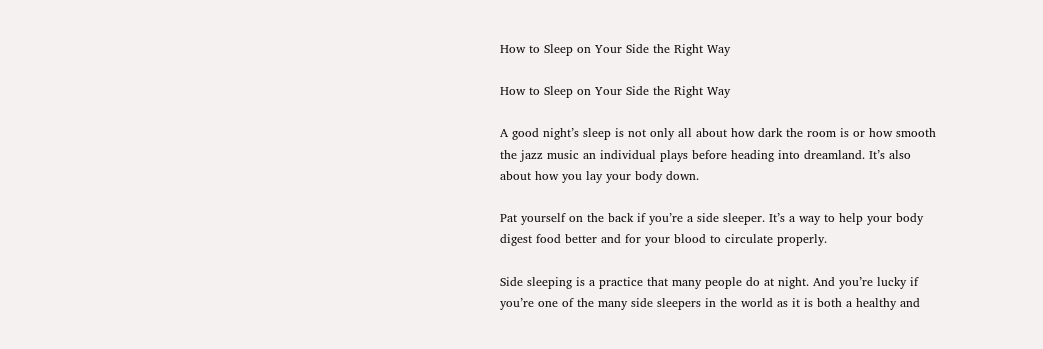How to Sleep on Your Side the Right Way

How to Sleep on Your Side the Right Way

A good night’s sleep is not only all about how dark the room is or how smooth the jazz music an individual plays before heading into dreamland. It’s also about how you lay your body down.

Pat yourself on the back if you’re a side sleeper. It’s a way to help your body digest food better and for your blood to circulate properly.

Side sleeping is a practice that many people do at night. And you’re lucky if you’re one of the many side sleepers in the world as it is both a healthy and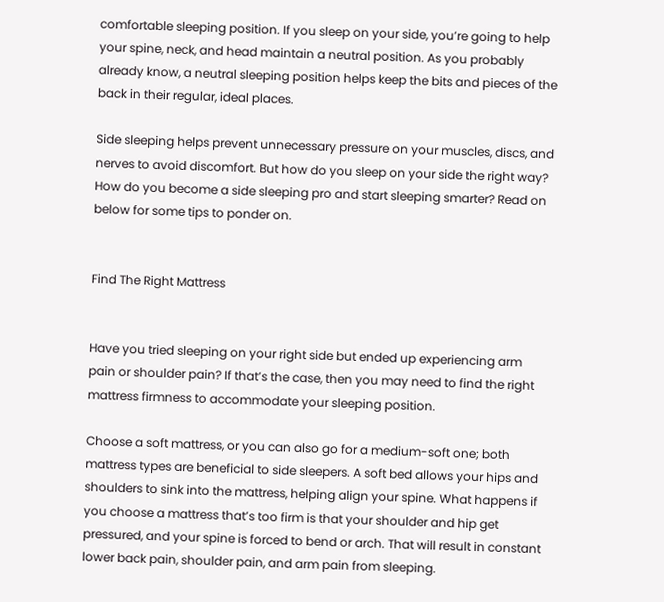comfortable sleeping position. If you sleep on your side, you’re going to help your spine, neck, and head maintain a neutral position. As you probably already know, a neutral sleeping position helps keep the bits and pieces of the back in their regular, ideal places.

Side sleeping helps prevent unnecessary pressure on your muscles, discs, and nerves to avoid discomfort. But how do you sleep on your side the right way? How do you become a side sleeping pro and start sleeping smarter? Read on below for some tips to ponder on.


Find The Right Mattress


Have you tried sleeping on your right side but ended up experiencing arm pain or shoulder pain? If that’s the case, then you may need to find the right mattress firmness to accommodate your sleeping position.

Choose a soft mattress, or you can also go for a medium-soft one; both mattress types are beneficial to side sleepers. A soft bed allows your hips and shoulders to sink into the mattress, helping align your spine. What happens if you choose a mattress that’s too firm is that your shoulder and hip get pressured, and your spine is forced to bend or arch. That will result in constant lower back pain, shoulder pain, and arm pain from sleeping.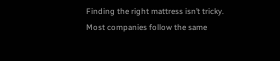Finding the right mattress isn’t tricky. Most companies follow the same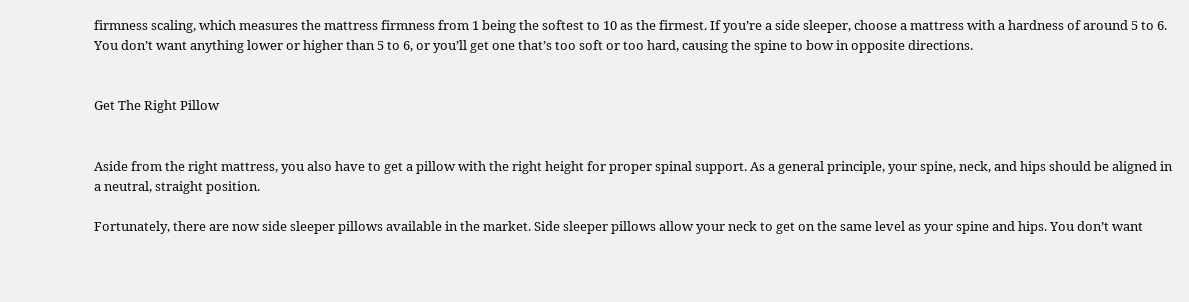firmness scaling, which measures the mattress firmness from 1 being the softest to 10 as the firmest. If you’re a side sleeper, choose a mattress with a hardness of around 5 to 6. You don’t want anything lower or higher than 5 to 6, or you’ll get one that’s too soft or too hard, causing the spine to bow in opposite directions.


Get The Right Pillow


Aside from the right mattress, you also have to get a pillow with the right height for proper spinal support. As a general principle, your spine, neck, and hips should be aligned in a neutral, straight position.

Fortunately, there are now side sleeper pillows available in the market. Side sleeper pillows allow your neck to get on the same level as your spine and hips. You don’t want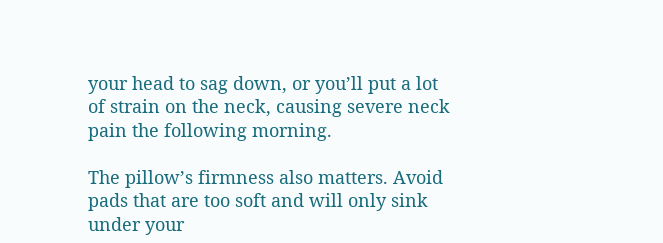your head to sag down, or you’ll put a lot of strain on the neck, causing severe neck pain the following morning.

The pillow’s firmness also matters. Avoid pads that are too soft and will only sink under your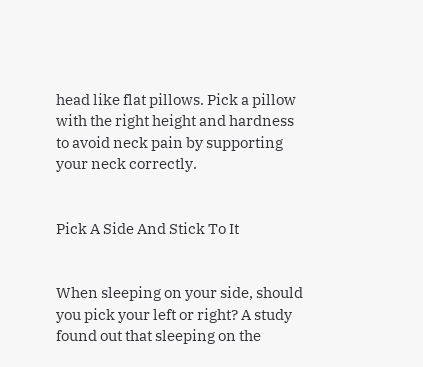head like flat pillows. Pick a pillow with the right height and hardness to avoid neck pain by supporting your neck correctly.


Pick A Side And Stick To It


When sleeping on your side, should you pick your left or right? A study found out that sleeping on the